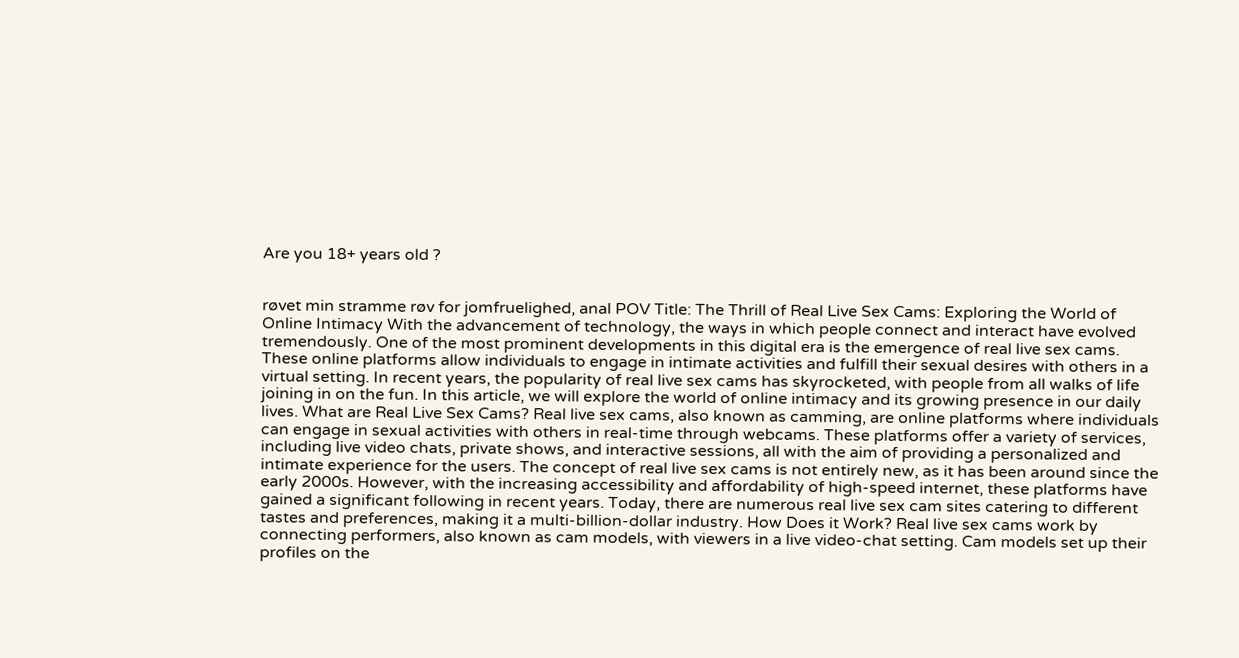Are you 18+ years old ?


røvet min stramme røv for jomfruelighed, anal POV Title: The Thrill of Real Live Sex Cams: Exploring the World of Online Intimacy With the advancement of technology, the ways in which people connect and interact have evolved tremendously. One of the most prominent developments in this digital era is the emergence of real live sex cams. These online platforms allow individuals to engage in intimate activities and fulfill their sexual desires with others in a virtual setting. In recent years, the popularity of real live sex cams has skyrocketed, with people from all walks of life joining in on the fun. In this article, we will explore the world of online intimacy and its growing presence in our daily lives. What are Real Live Sex Cams? Real live sex cams, also known as camming, are online platforms where individuals can engage in sexual activities with others in real-time through webcams. These platforms offer a variety of services, including live video chats, private shows, and interactive sessions, all with the aim of providing a personalized and intimate experience for the users. The concept of real live sex cams is not entirely new, as it has been around since the early 2000s. However, with the increasing accessibility and affordability of high-speed internet, these platforms have gained a significant following in recent years. Today, there are numerous real live sex cam sites catering to different tastes and preferences, making it a multi-billion-dollar industry. How Does it Work? Real live sex cams work by connecting performers, also known as cam models, with viewers in a live video-chat setting. Cam models set up their profiles on the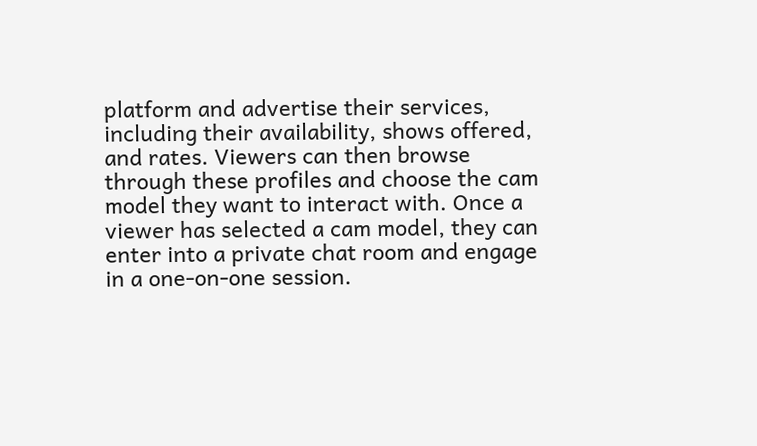platform and advertise their services, including their availability, shows offered, and rates. Viewers can then browse through these profiles and choose the cam model they want to interact with. Once a viewer has selected a cam model, they can enter into a private chat room and engage in a one-on-one session.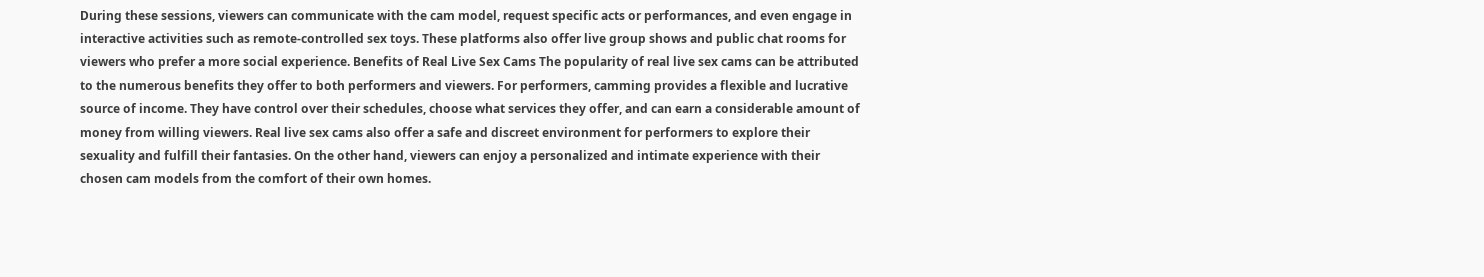During these sessions, viewers can communicate with the cam model, request specific acts or performances, and even engage in interactive activities such as remote-controlled sex toys. These platforms also offer live group shows and public chat rooms for viewers who prefer a more social experience. Benefits of Real Live Sex Cams The popularity of real live sex cams can be attributed to the numerous benefits they offer to both performers and viewers. For performers, camming provides a flexible and lucrative source of income. They have control over their schedules, choose what services they offer, and can earn a considerable amount of money from willing viewers. Real live sex cams also offer a safe and discreet environment for performers to explore their sexuality and fulfill their fantasies. On the other hand, viewers can enjoy a personalized and intimate experience with their chosen cam models from the comfort of their own homes.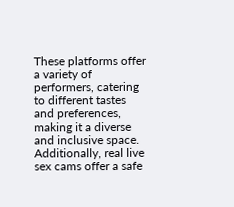These platforms offer a variety of performers, catering to different tastes and preferences, making it a diverse and inclusive space. Additionally, real live sex cams offer a safe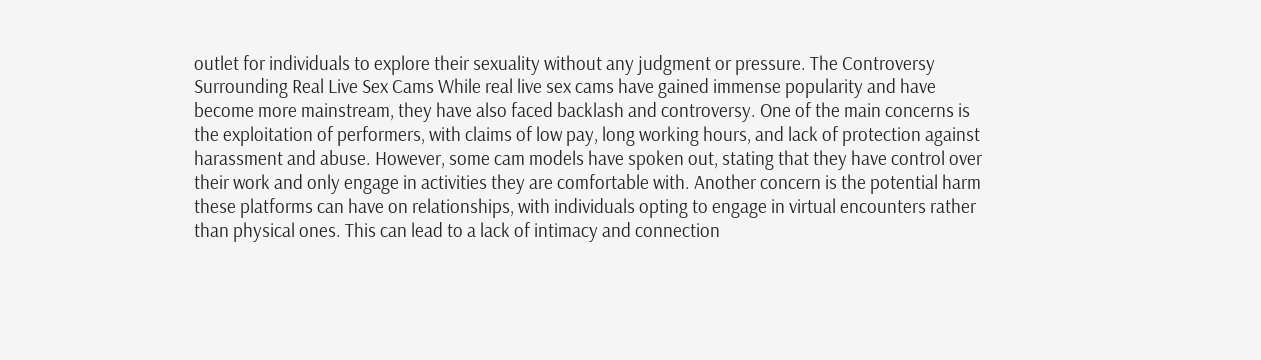outlet for individuals to explore their sexuality without any judgment or pressure. The Controversy Surrounding Real Live Sex Cams While real live sex cams have gained immense popularity and have become more mainstream, they have also faced backlash and controversy. One of the main concerns is the exploitation of performers, with claims of low pay, long working hours, and lack of protection against harassment and abuse. However, some cam models have spoken out, stating that they have control over their work and only engage in activities they are comfortable with. Another concern is the potential harm these platforms can have on relationships, with individuals opting to engage in virtual encounters rather than physical ones. This can lead to a lack of intimacy and connection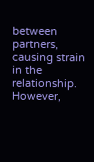between partners, causing strain in the relationship. However,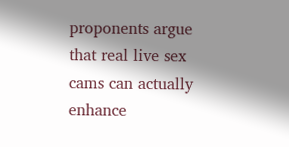proponents argue that real live sex cams can actually enhance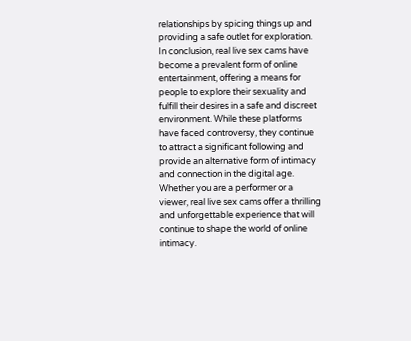relationships by spicing things up and providing a safe outlet for exploration. In conclusion, real live sex cams have become a prevalent form of online entertainment, offering a means for people to explore their sexuality and fulfill their desires in a safe and discreet environment. While these platforms have faced controversy, they continue to attract a significant following and provide an alternative form of intimacy and connection in the digital age. Whether you are a performer or a viewer, real live sex cams offer a thrilling and unforgettable experience that will continue to shape the world of online intimacy.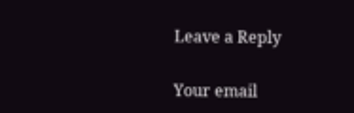Leave a Reply

Your email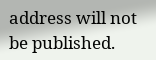address will not be published.